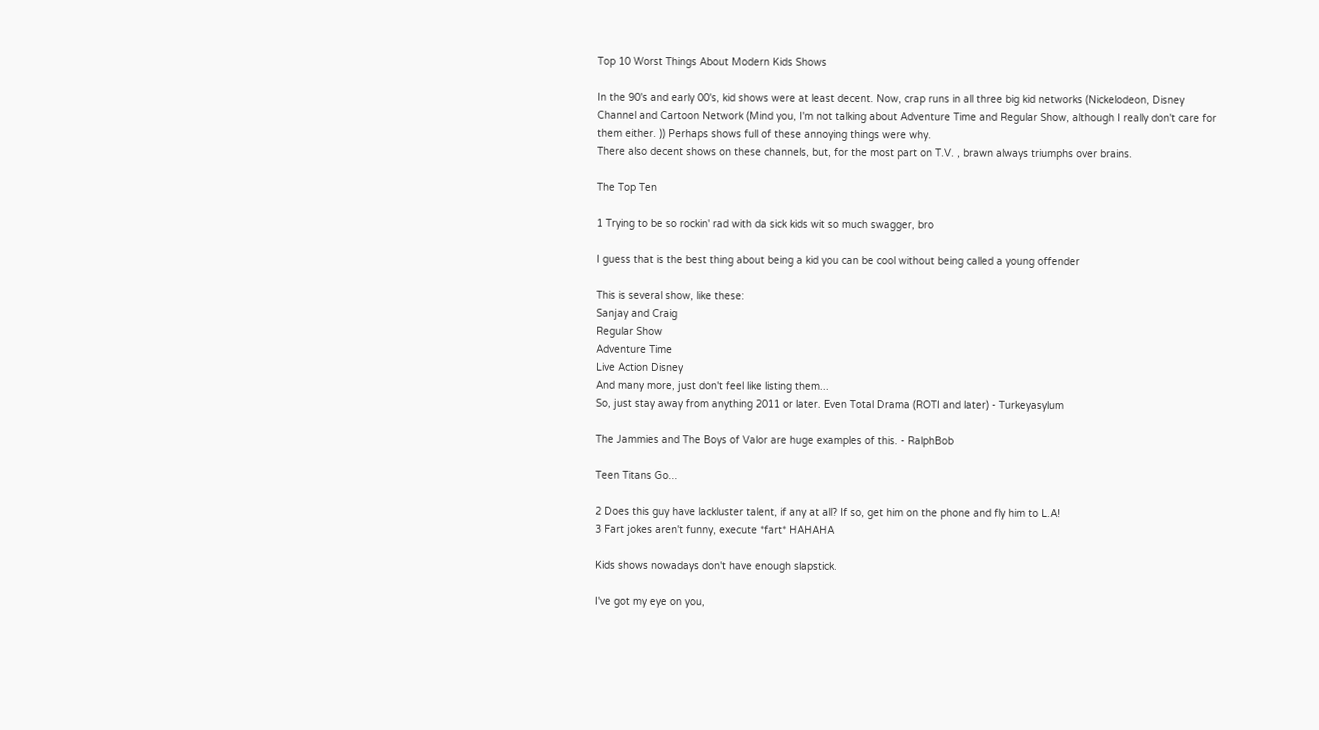Top 10 Worst Things About Modern Kids Shows

In the 90's and early 00's, kid shows were at least decent. Now, crap runs in all three big kid networks (Nickelodeon, Disney Channel and Cartoon Network (Mind you, I'm not talking about Adventure Time and Regular Show, although I really don't care for them either. )) Perhaps shows full of these annoying things were why.
There also decent shows on these channels, but, for the most part on T.V. , brawn always triumphs over brains.

The Top Ten

1 Trying to be so rockin' rad with da sick kids wit so much swagger, bro

I guess that is the best thing about being a kid you can be cool without being called a young offender

This is several show, like these:
Sanjay and Craig
Regular Show
Adventure Time
Live Action Disney
And many more, just don't feel like listing them...
So, just stay away from anything 2011 or later. Even Total Drama (ROTI and later) - Turkeyasylum

The Jammies and The Boys of Valor are huge examples of this. - RalphBob

Teen Titans Go...

2 Does this guy have lackluster talent, if any at all? If so, get him on the phone and fly him to L.A!
3 Fart jokes aren't funny, execute *fart* HAHAHA

Kids shows nowadays don't have enough slapstick.

I've got my eye on you,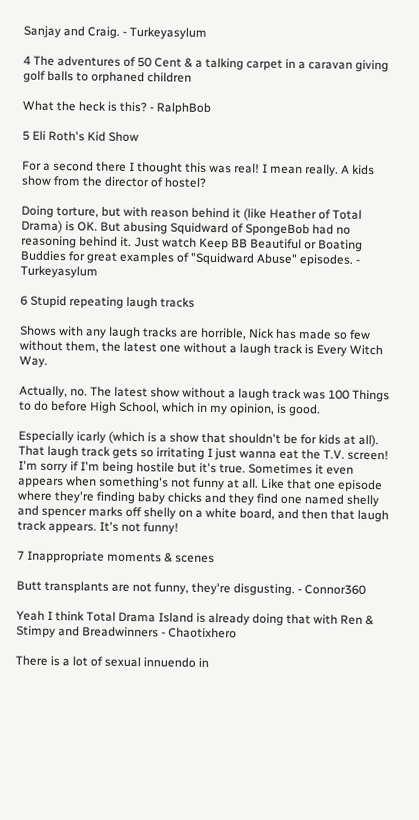Sanjay and Craig. - Turkeyasylum

4 The adventures of 50 Cent & a talking carpet in a caravan giving golf balls to orphaned children

What the heck is this? - RalphBob

5 Eli Roth's Kid Show

For a second there I thought this was real! I mean really. A kids show from the director of hostel?

Doing torture, but with reason behind it (like Heather of Total Drama) is OK. But abusing Squidward of SpongeBob had no reasoning behind it. Just watch Keep BB Beautiful or Boating Buddies for great examples of "Squidward Abuse" episodes. - Turkeyasylum

6 Stupid repeating laugh tracks

Shows with any laugh tracks are horrible, Nick has made so few without them, the latest one without a laugh track is Every Witch Way.

Actually, no. The latest show without a laugh track was 100 Things to do before High School, which in my opinion, is good.

Especially icarly (which is a show that shouldn't be for kids at all). That laugh track gets so irritating I just wanna eat the T.V. screen! I'm sorry if I'm being hostile but it's true. Sometimes it even appears when something's not funny at all. Like that one episode where they're finding baby chicks and they find one named shelly and spencer marks off shelly on a white board, and then that laugh track appears. It's not funny!

7 Inappropriate moments & scenes

Butt transplants are not funny, they're disgusting. - Connor360

Yeah I think Total Drama Island is already doing that with Ren & Stimpy and Breadwinners - Chaotixhero

There is a lot of sexual innuendo in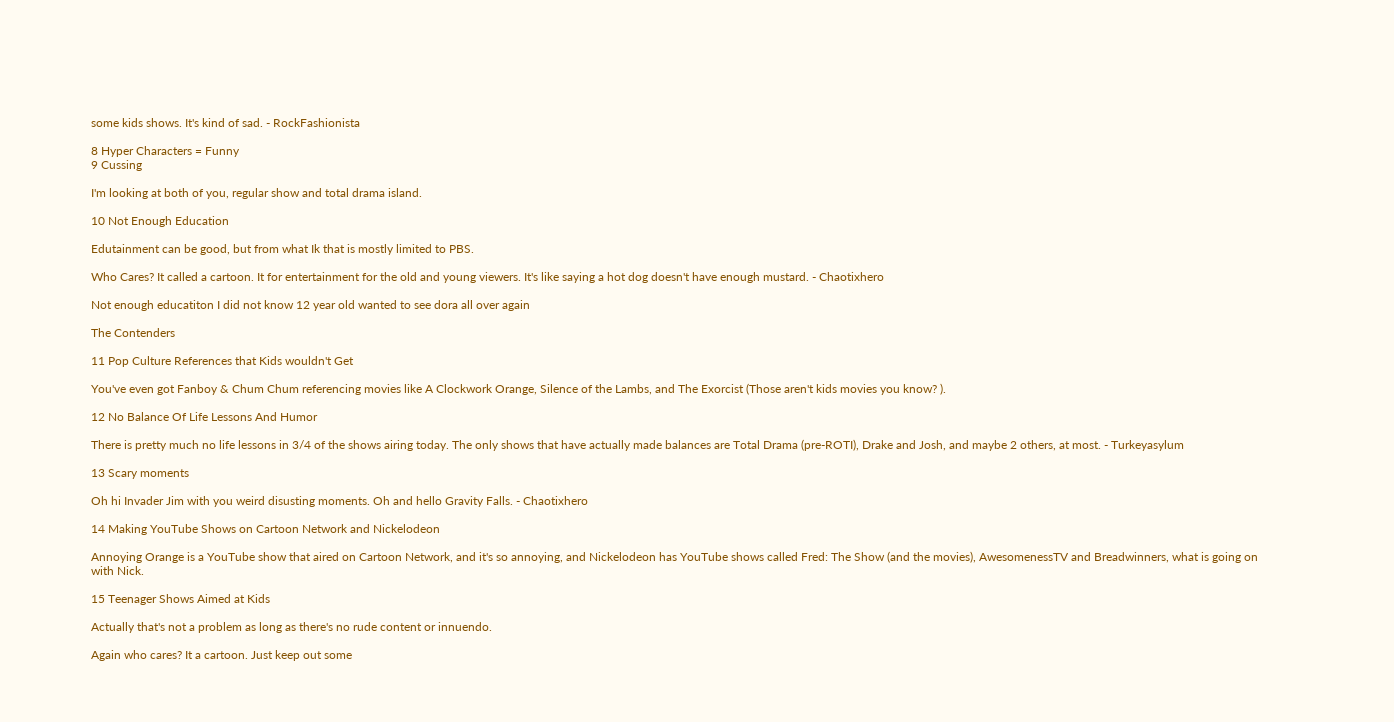some kids shows. It's kind of sad. - RockFashionista

8 Hyper Characters = Funny
9 Cussing

I'm looking at both of you, regular show and total drama island.

10 Not Enough Education

Edutainment can be good, but from what Ik that is mostly limited to PBS.

Who Cares? It called a cartoon. It for entertainment for the old and young viewers. It's like saying a hot dog doesn't have enough mustard. - Chaotixhero

Not enough educatiton I did not know 12 year old wanted to see dora all over again

The Contenders

11 Pop Culture References that Kids wouldn't Get

You've even got Fanboy & Chum Chum referencing movies like A Clockwork Orange, Silence of the Lambs, and The Exorcist (Those aren't kids movies you know? ).

12 No Balance Of Life Lessons And Humor

There is pretty much no life lessons in 3/4 of the shows airing today. The only shows that have actually made balances are Total Drama (pre-ROTI), Drake and Josh, and maybe 2 others, at most. - Turkeyasylum

13 Scary moments

Oh hi Invader Jim with you weird disusting moments. Oh and hello Gravity Falls. - Chaotixhero

14 Making YouTube Shows on Cartoon Network and Nickelodeon

Annoying Orange is a YouTube show that aired on Cartoon Network, and it's so annoying, and Nickelodeon has YouTube shows called Fred: The Show (and the movies), AwesomenessTV and Breadwinners, what is going on with Nick.

15 Teenager Shows Aimed at Kids

Actually that's not a problem as long as there's no rude content or innuendo.

Again who cares? It a cartoon. Just keep out some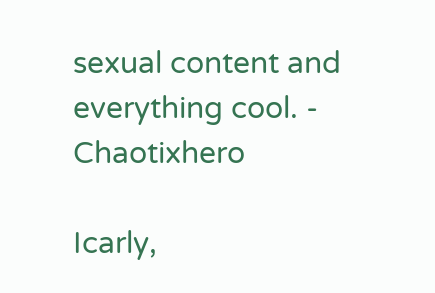sexual content and everything cool. - Chaotixhero

Icarly,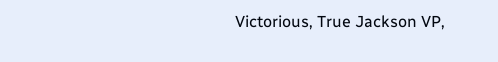Victorious, True Jackson VP,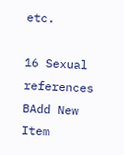etc.

16 Sexual references
BAdd New Item